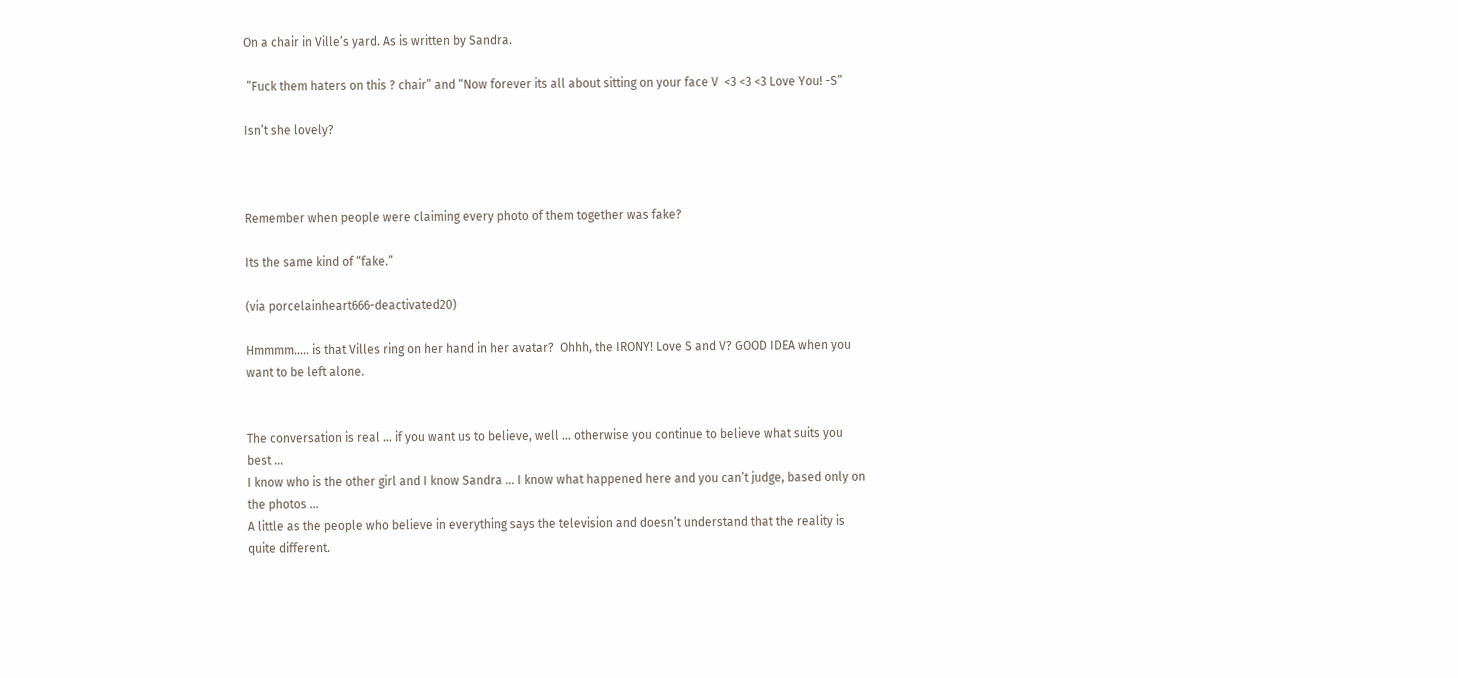On a chair in Ville’s yard. As is written by Sandra.

 ”Fuck them haters on this ? chair” and “Now forever its all about sitting on your face V  <3 <3 <3 Love You! -S”

Isn’t she lovely?



Remember when people were claiming every photo of them together was fake?

Its the same kind of “fake.”

(via porcelainheart666-deactivated20)

Hmmmm….. is that Villes ring on her hand in her avatar?  Ohhh, the IRONY! Love S and V? GOOD IDEA when you want to be left alone.


The conversation is real … if you want us to believe, well … otherwise you continue to believe what suits you best …
I know who is the other girl and I know Sandra … I know what happened here and you can’t judge, based only on the photos …
A little as the people who believe in everything says the television and doesn’t understand that the reality is quite different.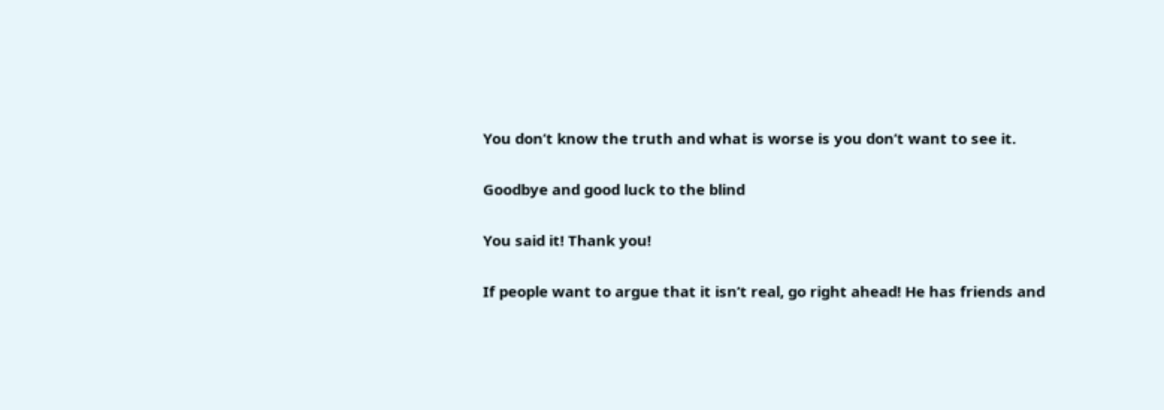You don’t know the truth and what is worse is you don’t want to see it.

Goodbye and good luck to the blind

You said it! Thank you!

If people want to argue that it isn’t real, go right ahead! He has friends and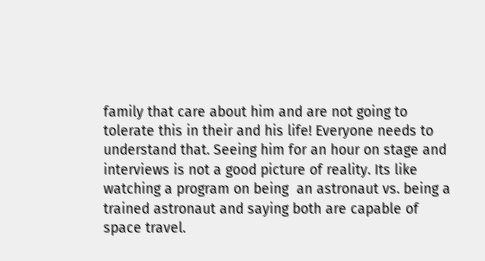family that care about him and are not going to tolerate this in their and his life! Everyone needs to understand that. Seeing him for an hour on stage and interviews is not a good picture of reality. Its like watching a program on being  an astronaut vs. being a trained astronaut and saying both are capable of space travel.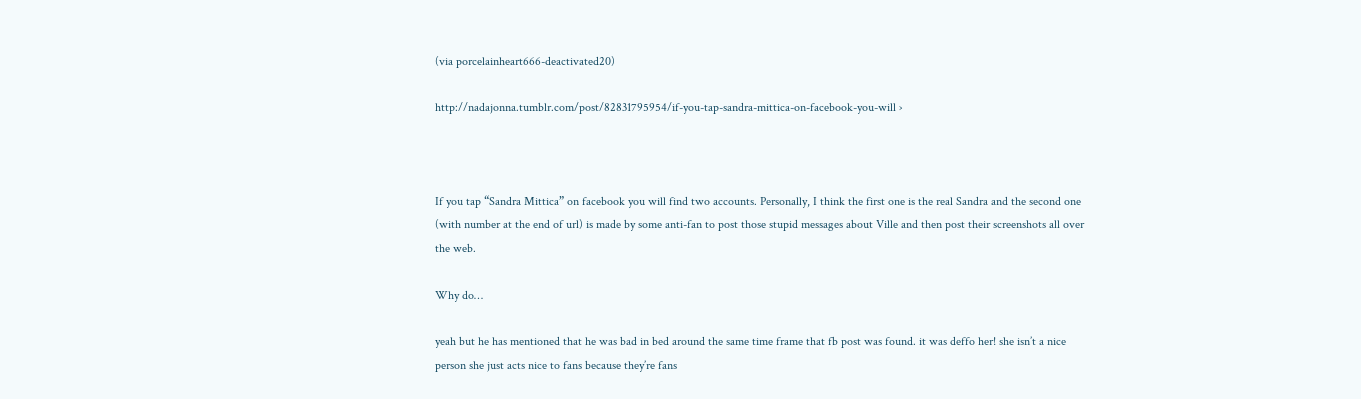(via porcelainheart666-deactivated20)

http://nadajonna.tumblr.com/post/82831795954/if-you-tap-sandra-mittica-on-facebook-you-will ›



If you tap “Sandra Mittica” on facebook you will find two accounts. Personally, I think the first one is the real Sandra and the second one (with number at the end of url) is made by some anti-fan to post those stupid messages about Ville and then post their screenshots all over the web.

Why do…

yeah but he has mentioned that he was bad in bed around the same time frame that fb post was found. it was deffo her! she isn’t a nice person she just acts nice to fans because they’re fans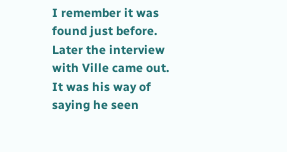I remember it was found just before.  Later the interview with Ville came out. It was his way of saying he seen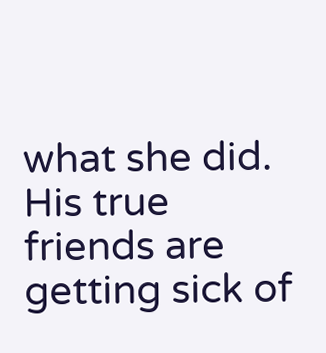what she did. His true friends are getting sick of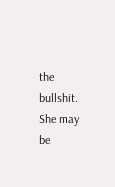the bullshit. She may be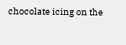chocolate icing on the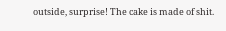outside, surprise! The cake is made of shit.